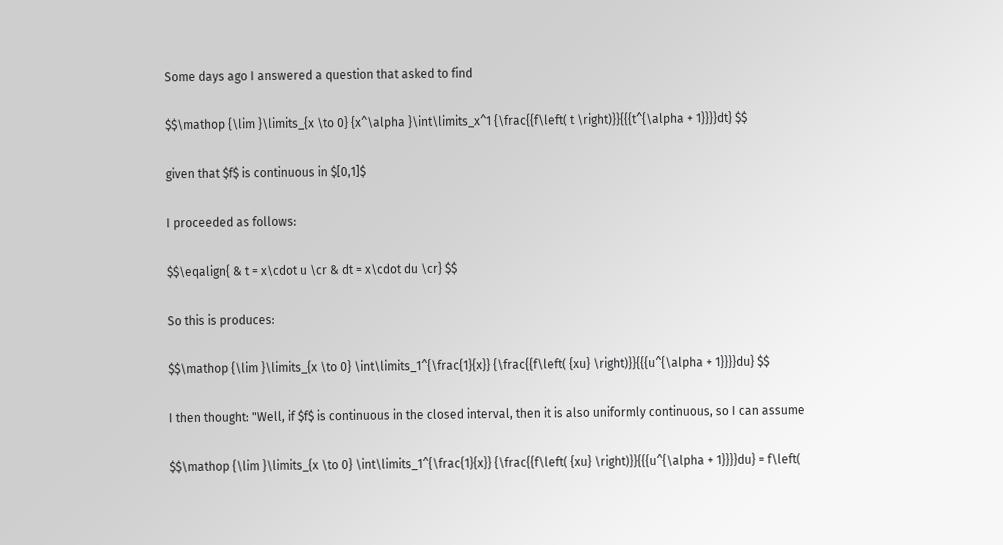Some days ago I answered a question that asked to find

$$\mathop {\lim }\limits_{x \to 0} {x^\alpha }\int\limits_x^1 {\frac{{f\left( t \right)}}{{{t^{\alpha + 1}}}}dt} $$

given that $f$ is continuous in $[0,1]$

I proceeded as follows:

$$\eqalign{ & t = x\cdot u \cr & dt = x\cdot du \cr} $$

So this is produces:

$$\mathop {\lim }\limits_{x \to 0} \int\limits_1^{\frac{1}{x}} {\frac{{f\left( {xu} \right)}}{{{u^{\alpha + 1}}}}du} $$

I then thought: "Well, if $f$ is continuous in the closed interval, then it is also uniformly continuous, so I can assume

$$\mathop {\lim }\limits_{x \to 0} \int\limits_1^{\frac{1}{x}} {\frac{{f\left( {xu} \right)}}{{{u^{\alpha + 1}}}}du} = f\left(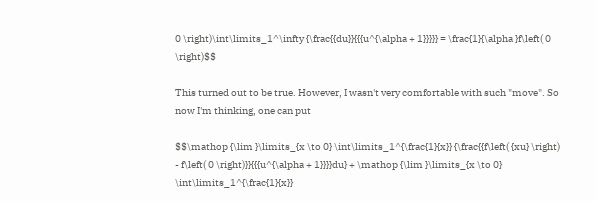0 \right)\int\limits_1^\infty {\frac{{du}}{{{u^{\alpha + 1}}}}} = \frac{1}{\alpha }f\left( 0 \right)$$

This turned out to be true. However, I wasn't very comfortable with such "move". So now I'm thinking, one can put

$$\mathop {\lim }\limits_{x \to 0} \int\limits_1^{\frac{1}{x}} {\frac{{f\left( {xu} \right) - f\left( 0 \right)}}{{{u^{\alpha + 1}}}}du} + \mathop {\lim }\limits_{x \to 0} \int\limits_1^{\frac{1}{x}}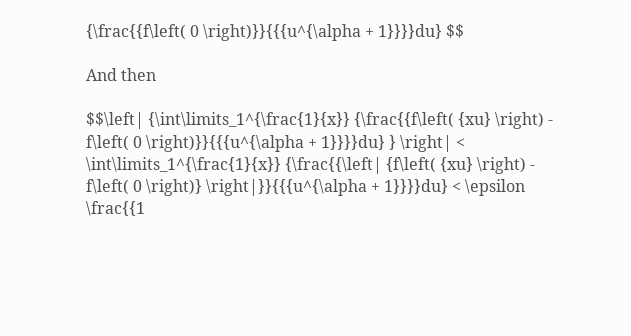{\frac{{f\left( 0 \right)}}{{{u^{\alpha + 1}}}}du} $$

And then

$$\left| {\int\limits_1^{\frac{1}{x}} {\frac{{f\left( {xu} \right) - f\left( 0 \right)}}{{{u^{\alpha + 1}}}}du} } \right| < \int\limits_1^{\frac{1}{x}} {\frac{{\left| {f\left( {xu} \right) - f\left( 0 \right)} \right|}}{{{u^{\alpha + 1}}}}du} < \epsilon \frac{{1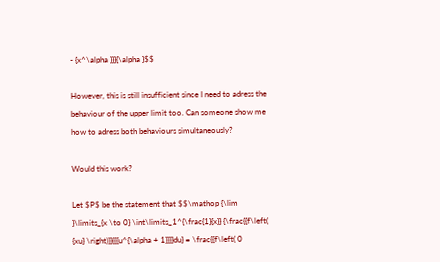- {x^\alpha }}}{\alpha }$$

However, this is still insufficient since I need to adress the behaviour of the upper limit too. Can someone show me how to adress both behaviours simultaneously?

Would this work?

Let $P$ be the statement that $$\mathop {\lim }\limits_{x \to 0} \int\limits_1^{\frac{1}{x}} {\frac{{f\left( {xu} \right)}}{{{u^{\alpha + 1}}}}du} = \frac{{f\left( 0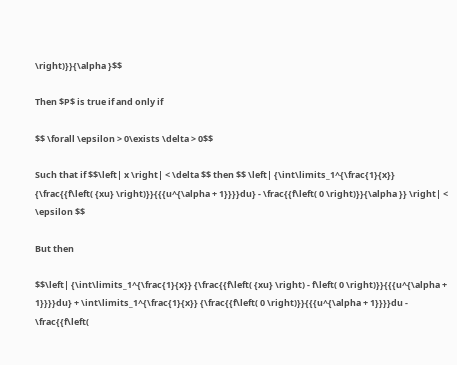\right)}}{\alpha }$$

Then $P$ is true if and only if

$$ \forall \epsilon > 0\exists \delta > 0$$

Such that if $$\left| x \right| < \delta $$ then $$ \left| {\int\limits_1^{\frac{1}{x}} {\frac{{f\left( {xu} \right)}}{{{u^{\alpha + 1}}}}du} - \frac{{f\left( 0 \right)}}{\alpha }} \right| < \epsilon $$

But then

$$\left| {\int\limits_1^{\frac{1}{x}} {\frac{{f\left( {xu} \right) - f\left( 0 \right)}}{{{u^{\alpha + 1}}}}du} + \int\limits_1^{\frac{1}{x}} {\frac{{f\left( 0 \right)}}{{{u^{\alpha + 1}}}}du - \frac{{f\left(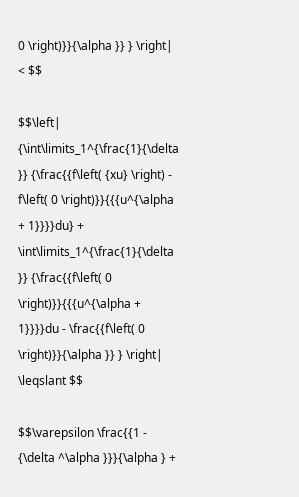0 \right)}}{\alpha }} } \right| < $$

$$\left| {\int\limits_1^{\frac{1}{\delta }} {\frac{{f\left( {xu} \right) - f\left( 0 \right)}}{{{u^{\alpha + 1}}}}du} + \int\limits_1^{\frac{1}{\delta }} {\frac{{f\left( 0 \right)}}{{{u^{\alpha + 1}}}}du - \frac{{f\left( 0 \right)}}{\alpha }} } \right| \leqslant $$

$$\varepsilon \frac{{1 - {\delta ^\alpha }}}{\alpha } +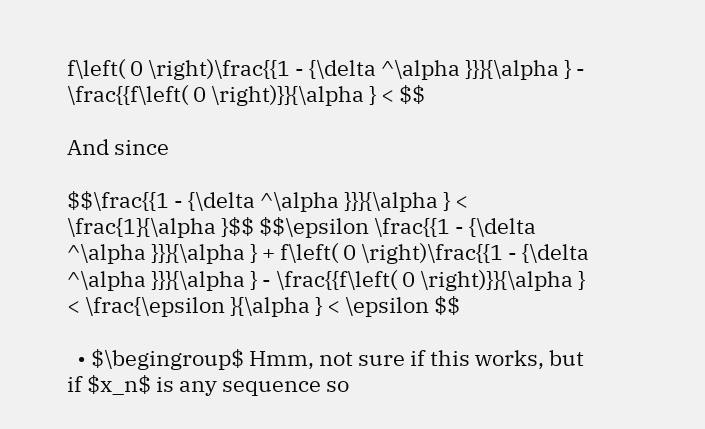f\left( 0 \right)\frac{{1 - {\delta ^\alpha }}}{\alpha } - \frac{{f\left( 0 \right)}}{\alpha } < $$

And since

$$\frac{{1 - {\delta ^\alpha }}}{\alpha } < \frac{1}{\alpha }$$ $$\epsilon \frac{{1 - {\delta ^\alpha }}}{\alpha } + f\left( 0 \right)\frac{{1 - {\delta ^\alpha }}}{\alpha } - \frac{{f\left( 0 \right)}}{\alpha } < \frac{\epsilon }{\alpha } < \epsilon $$

  • $\begingroup$ Hmm, not sure if this works, but if $x_n$ is any sequence so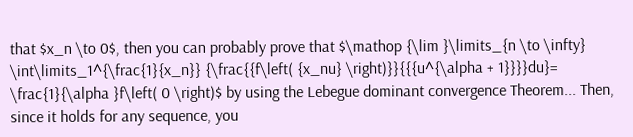that $x_n \to 0$, then you can probably prove that $\mathop {\lim }\limits_{n \to \infty} \int\limits_1^{\frac{1}{x_n}} {\frac{{f\left( {x_nu} \right)}}{{{u^{\alpha + 1}}}}du}= \frac{1}{\alpha }f\left( 0 \right)$ by using the Lebegue dominant convergence Theorem... Then, since it holds for any sequence, you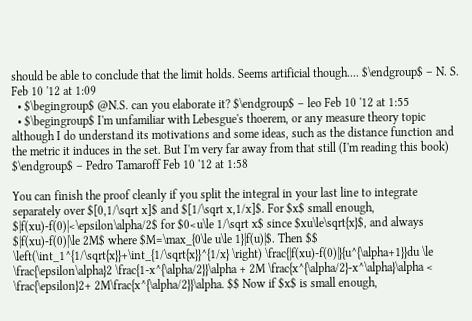should be able to conclude that the limit holds. Seems artificial though.... $\endgroup$ – N. S. Feb 10 '12 at 1:09
  • $\begingroup$ @N.S. can you elaborate it? $\endgroup$ – leo Feb 10 '12 at 1:55
  • $\begingroup$ I'm unfamiliar with Lebesgue's thoerem, or any measure theory topic although I do understand its motivations and some ideas, such as the distance function and the metric it induces in the set. But I'm very far away from that still (I'm reading this book) $\endgroup$ – Pedro Tamaroff Feb 10 '12 at 1:58

You can finish the proof cleanly if you split the integral in your last line to integrate separately over $[0,1/\sqrt x]$ and $[1/\sqrt x,1/x]$. For $x$ small enough, $|f(xu)-f(0)|<\epsilon\alpha/2$ for $0<u\le 1/\sqrt x$ since $xu\le\sqrt{x}$, and always $|f(xu)-f(0)|\le 2M$ where $M=\max_{0\le u\le 1}|f(u)|$. Then $$ \left(\int_1^{1/\sqrt{x}}+\int_{1/\sqrt{x}}^{1/x} \right) \frac{|f(xu)-f(0)|}{u^{\alpha+1}}du \le \frac{\epsilon\alpha}2 \frac{1-x^{\alpha/2}}\alpha + 2M \frac{x^{\alpha/2}-x^\alpha}\alpha < \frac{\epsilon}2+ 2M\frac{x^{\alpha/2}}\alpha. $$ Now if $x$ is small enough,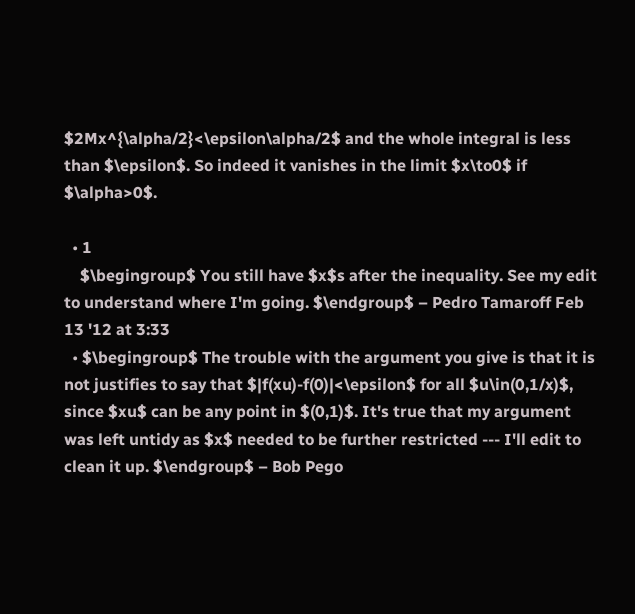$2Mx^{\alpha/2}<\epsilon\alpha/2$ and the whole integral is less than $\epsilon$. So indeed it vanishes in the limit $x\to0$ if $\alpha>0$.

  • 1
    $\begingroup$ You still have $x$s after the inequality. See my edit to understand where I'm going. $\endgroup$ – Pedro Tamaroff Feb 13 '12 at 3:33
  • $\begingroup$ The trouble with the argument you give is that it is not justifies to say that $|f(xu)-f(0)|<\epsilon$ for all $u\in(0,1/x)$, since $xu$ can be any point in $(0,1)$. It's true that my argument was left untidy as $x$ needed to be further restricted --- I'll edit to clean it up. $\endgroup$ – Bob Pego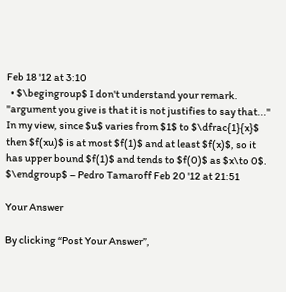Feb 18 '12 at 3:10
  • $\begingroup$ I don't understand your remark. "argument you give is that it is not justifies to say that..." In my view, since $u$ varies from $1$ to $\dfrac{1}{x}$ then $f(xu)$ is at most $f(1)$ and at least $f(x)$, so it has upper bound $f(1)$ and tends to $f(0)$ as $x\to 0$. $\endgroup$ – Pedro Tamaroff Feb 20 '12 at 21:51

Your Answer

By clicking “Post Your Answer”,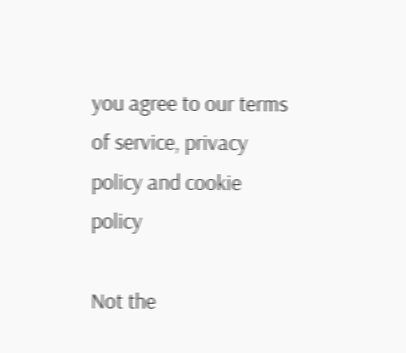you agree to our terms of service, privacy policy and cookie policy

Not the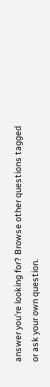answer you're looking for? Browse other questions tagged or ask your own question.